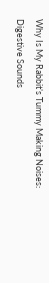Why Is My Rabbit’s Tummy Making Noises: Digestive Sounds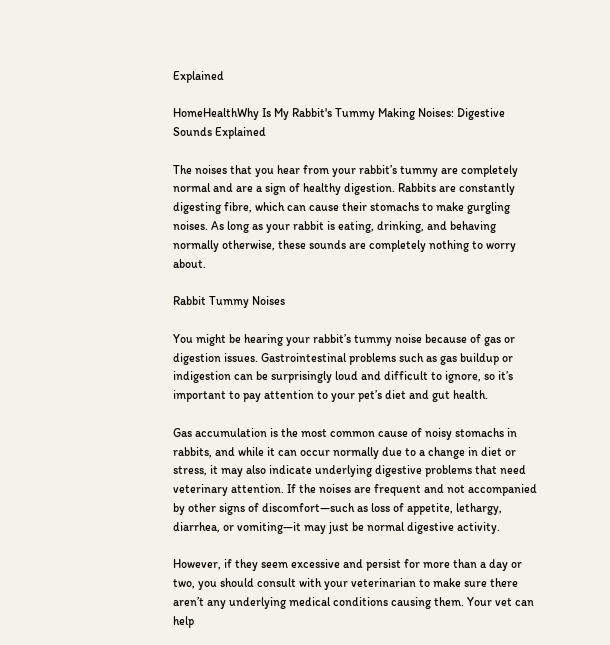Explained

HomeHealthWhy Is My Rabbit's Tummy Making Noises: Digestive Sounds Explained

The noises that you hear from your rabbit’s tummy are completely normal and are a sign of healthy digestion. Rabbits are constantly digesting fibre, which can cause their stomachs to make gurgling noises. As long as your rabbit is eating, drinking, and behaving normally otherwise, these sounds are completely nothing to worry about.

Rabbit Tummy Noises

You might be hearing your rabbit’s tummy noise because of gas or digestion issues. Gastrointestinal problems such as gas buildup or indigestion can be surprisingly loud and difficult to ignore, so it’s important to pay attention to your pet’s diet and gut health.

Gas accumulation is the most common cause of noisy stomachs in rabbits, and while it can occur normally due to a change in diet or stress, it may also indicate underlying digestive problems that need veterinary attention. If the noises are frequent and not accompanied by other signs of discomfort—such as loss of appetite, lethargy, diarrhea, or vomiting—it may just be normal digestive activity.

However, if they seem excessive and persist for more than a day or two, you should consult with your veterinarian to make sure there aren’t any underlying medical conditions causing them. Your vet can help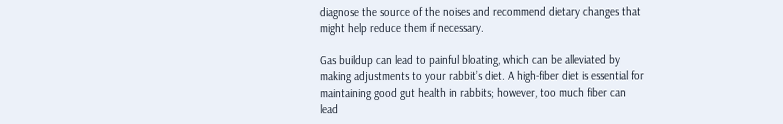diagnose the source of the noises and recommend dietary changes that might help reduce them if necessary.

Gas buildup can lead to painful bloating, which can be alleviated by making adjustments to your rabbit’s diet. A high-fiber diet is essential for maintaining good gut health in rabbits; however, too much fiber can lead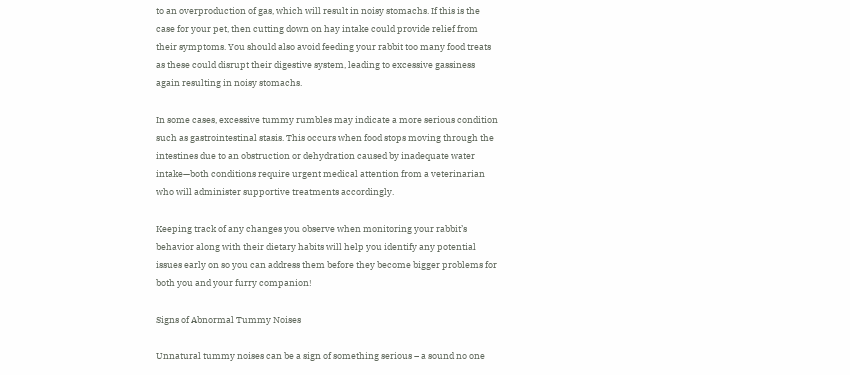to an overproduction of gas, which will result in noisy stomachs. If this is the case for your pet, then cutting down on hay intake could provide relief from their symptoms. You should also avoid feeding your rabbit too many food treats as these could disrupt their digestive system, leading to excessive gassiness again resulting in noisy stomachs.

In some cases, excessive tummy rumbles may indicate a more serious condition such as gastrointestinal stasis. This occurs when food stops moving through the intestines due to an obstruction or dehydration caused by inadequate water intake—both conditions require urgent medical attention from a veterinarian who will administer supportive treatments accordingly.

Keeping track of any changes you observe when monitoring your rabbit’s behavior along with their dietary habits will help you identify any potential issues early on so you can address them before they become bigger problems for both you and your furry companion!

Signs of Abnormal Tummy Noises

Unnatural tummy noises can be a sign of something serious – a sound no one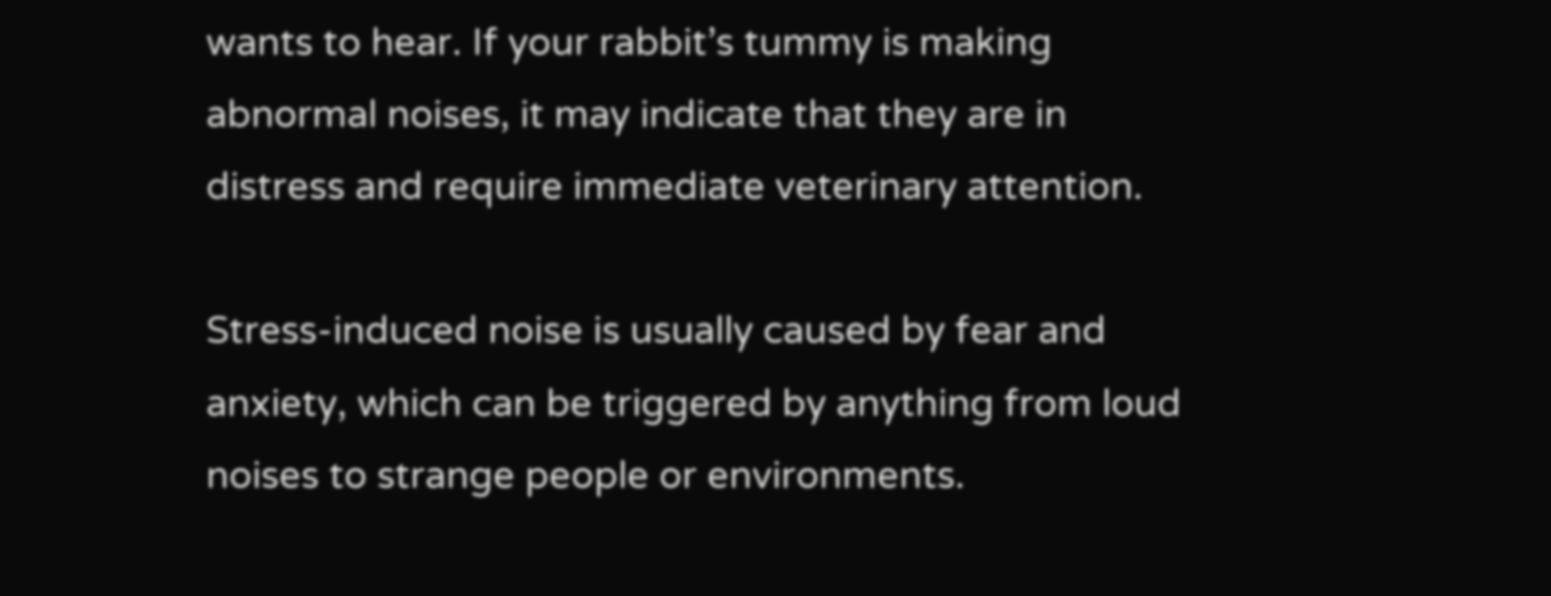wants to hear. If your rabbit’s tummy is making abnormal noises, it may indicate that they are in distress and require immediate veterinary attention.

Stress-induced noise is usually caused by fear and anxiety, which can be triggered by anything from loud noises to strange people or environments.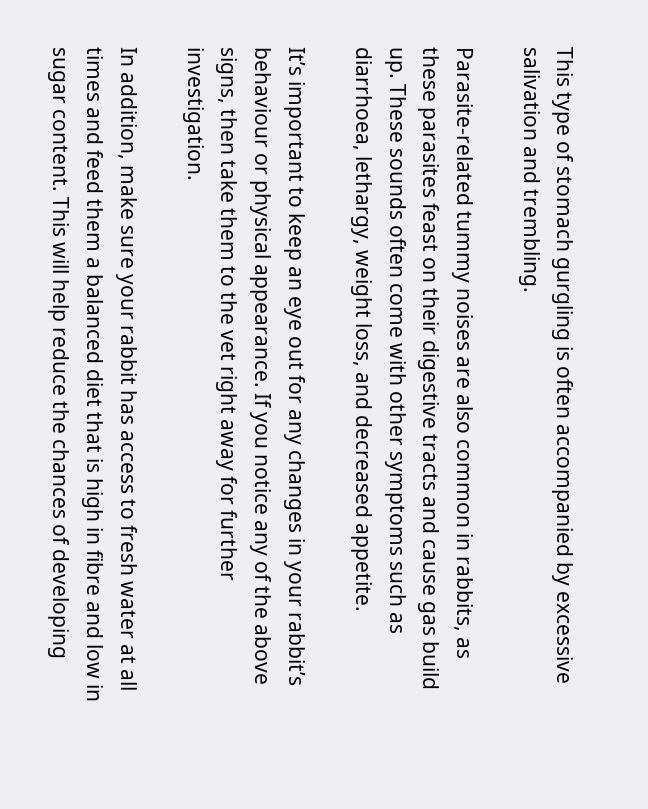This type of stomach gurgling is often accompanied by excessive salivation and trembling.

Parasite-related tummy noises are also common in rabbits, as these parasites feast on their digestive tracts and cause gas build up. These sounds often come with other symptoms such as diarrhoea, lethargy, weight loss, and decreased appetite.

It’s important to keep an eye out for any changes in your rabbit’s behaviour or physical appearance. If you notice any of the above signs, then take them to the vet right away for further investigation.

In addition, make sure your rabbit has access to fresh water at all times and feed them a balanced diet that is high in fibre and low in sugar content. This will help reduce the chances of developing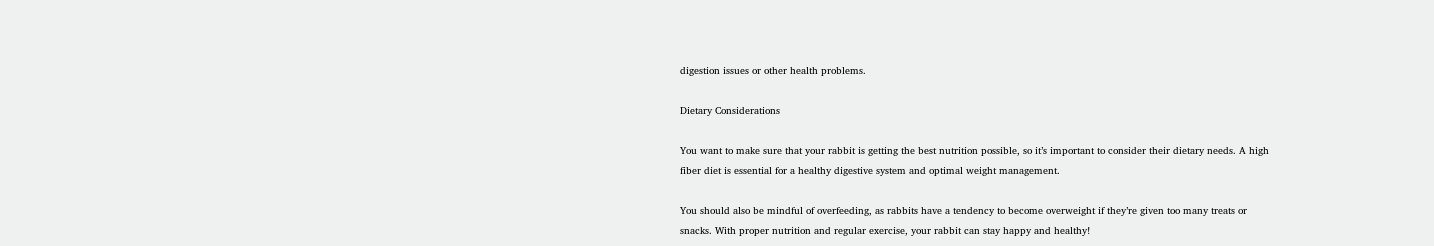digestion issues or other health problems.

Dietary Considerations

You want to make sure that your rabbit is getting the best nutrition possible, so it’s important to consider their dietary needs. A high fiber diet is essential for a healthy digestive system and optimal weight management.

You should also be mindful of overfeeding, as rabbits have a tendency to become overweight if they’re given too many treats or snacks. With proper nutrition and regular exercise, your rabbit can stay happy and healthy!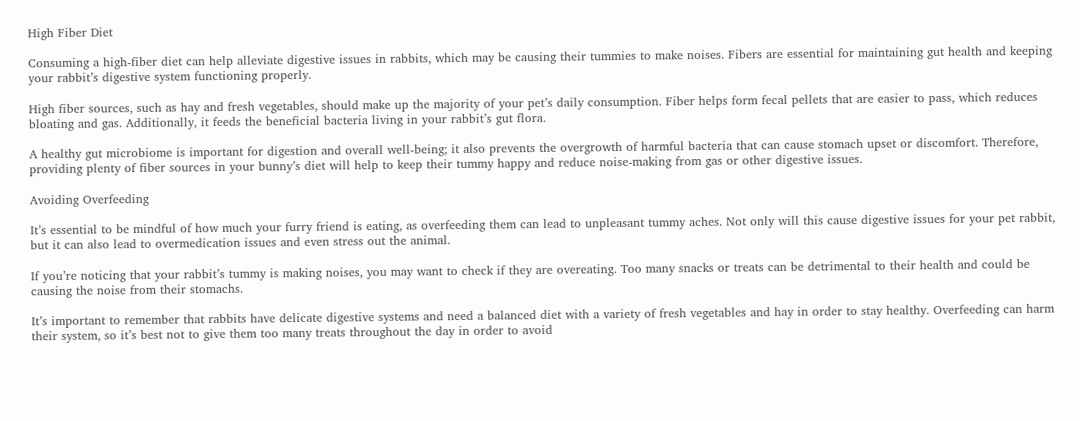High Fiber Diet

Consuming a high-fiber diet can help alleviate digestive issues in rabbits, which may be causing their tummies to make noises. Fibers are essential for maintaining gut health and keeping your rabbit’s digestive system functioning properly.

High fiber sources, such as hay and fresh vegetables, should make up the majority of your pet’s daily consumption. Fiber helps form fecal pellets that are easier to pass, which reduces bloating and gas. Additionally, it feeds the beneficial bacteria living in your rabbit’s gut flora.

A healthy gut microbiome is important for digestion and overall well-being; it also prevents the overgrowth of harmful bacteria that can cause stomach upset or discomfort. Therefore, providing plenty of fiber sources in your bunny’s diet will help to keep their tummy happy and reduce noise-making from gas or other digestive issues.

Avoiding Overfeeding

It’s essential to be mindful of how much your furry friend is eating, as overfeeding them can lead to unpleasant tummy aches. Not only will this cause digestive issues for your pet rabbit, but it can also lead to overmedication issues and even stress out the animal.

If you’re noticing that your rabbit’s tummy is making noises, you may want to check if they are overeating. Too many snacks or treats can be detrimental to their health and could be causing the noise from their stomachs.

It’s important to remember that rabbits have delicate digestive systems and need a balanced diet with a variety of fresh vegetables and hay in order to stay healthy. Overfeeding can harm their system, so it’s best not to give them too many treats throughout the day in order to avoid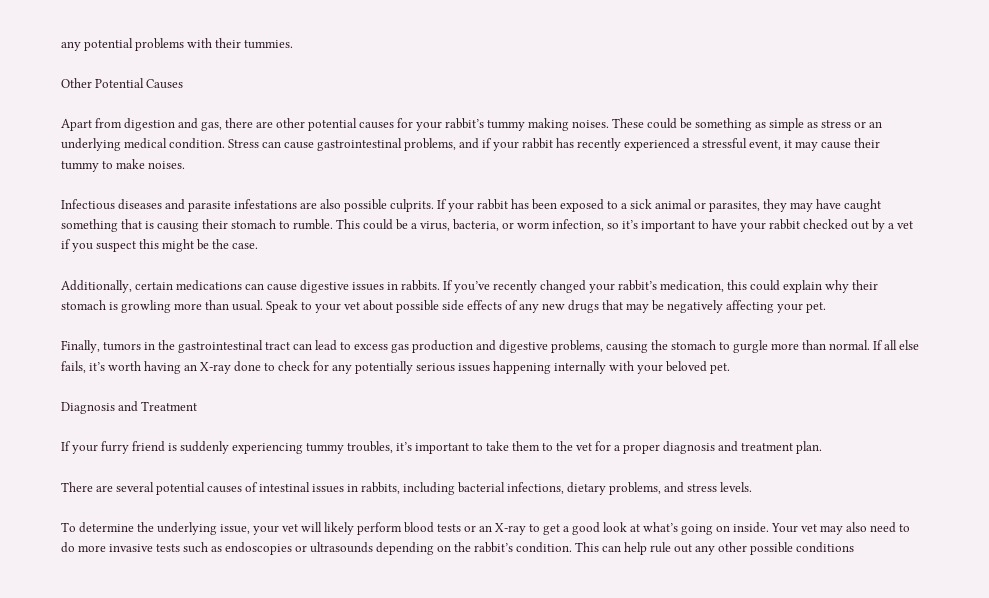any potential problems with their tummies.

Other Potential Causes

Apart from digestion and gas, there are other potential causes for your rabbit’s tummy making noises. These could be something as simple as stress or an underlying medical condition. Stress can cause gastrointestinal problems, and if your rabbit has recently experienced a stressful event, it may cause their tummy to make noises.

Infectious diseases and parasite infestations are also possible culprits. If your rabbit has been exposed to a sick animal or parasites, they may have caught something that is causing their stomach to rumble. This could be a virus, bacteria, or worm infection, so it’s important to have your rabbit checked out by a vet if you suspect this might be the case.

Additionally, certain medications can cause digestive issues in rabbits. If you’ve recently changed your rabbit’s medication, this could explain why their stomach is growling more than usual. Speak to your vet about possible side effects of any new drugs that may be negatively affecting your pet.

Finally, tumors in the gastrointestinal tract can lead to excess gas production and digestive problems, causing the stomach to gurgle more than normal. If all else fails, it’s worth having an X-ray done to check for any potentially serious issues happening internally with your beloved pet.

Diagnosis and Treatment

If your furry friend is suddenly experiencing tummy troubles, it’s important to take them to the vet for a proper diagnosis and treatment plan.

There are several potential causes of intestinal issues in rabbits, including bacterial infections, dietary problems, and stress levels.

To determine the underlying issue, your vet will likely perform blood tests or an X-ray to get a good look at what’s going on inside. Your vet may also need to do more invasive tests such as endoscopies or ultrasounds depending on the rabbit’s condition. This can help rule out any other possible conditions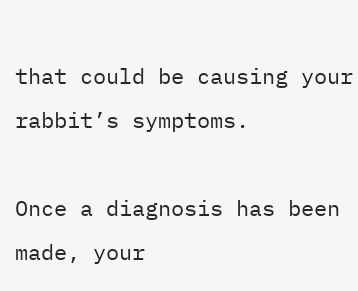that could be causing your rabbit’s symptoms.

Once a diagnosis has been made, your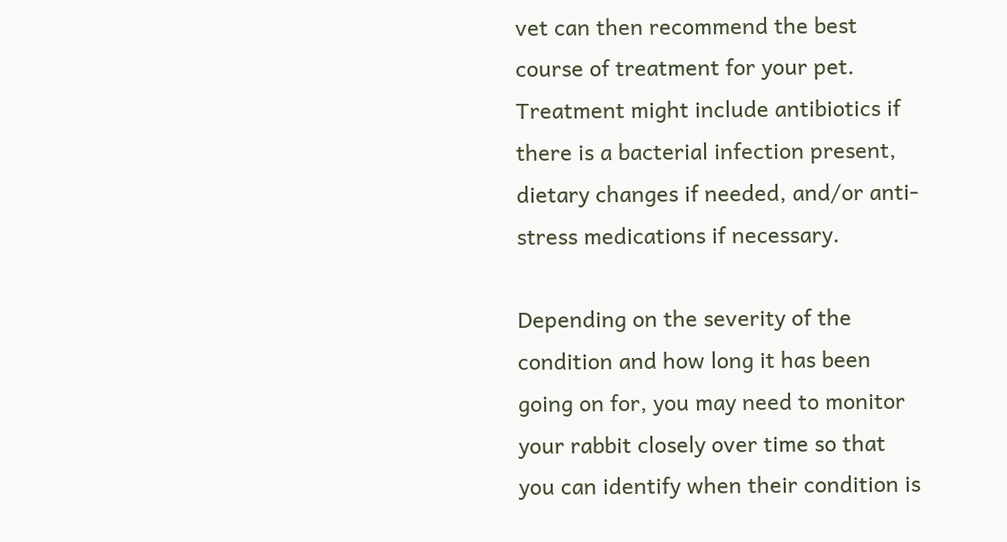vet can then recommend the best course of treatment for your pet. Treatment might include antibiotics if there is a bacterial infection present, dietary changes if needed, and/or anti-stress medications if necessary.

Depending on the severity of the condition and how long it has been going on for, you may need to monitor your rabbit closely over time so that you can identify when their condition is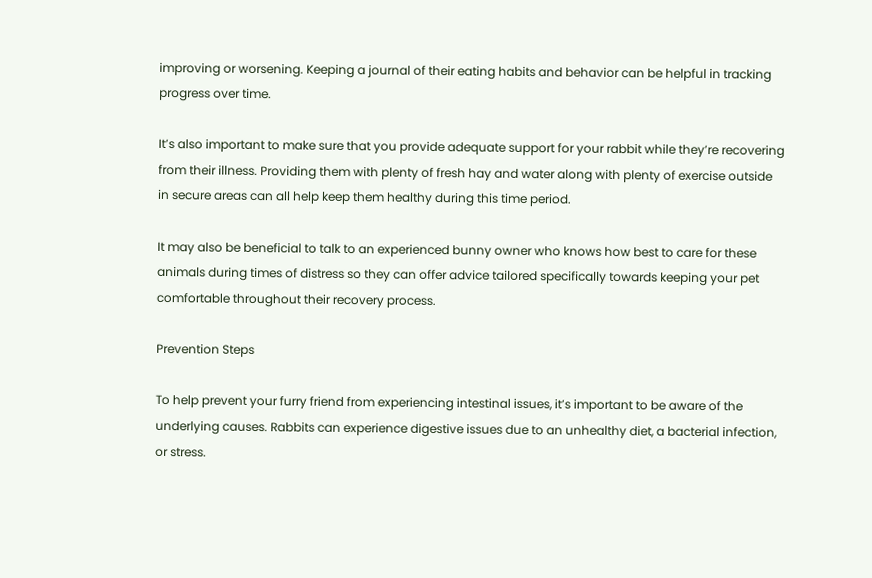improving or worsening. Keeping a journal of their eating habits and behavior can be helpful in tracking progress over time.

It’s also important to make sure that you provide adequate support for your rabbit while they’re recovering from their illness. Providing them with plenty of fresh hay and water along with plenty of exercise outside in secure areas can all help keep them healthy during this time period.

It may also be beneficial to talk to an experienced bunny owner who knows how best to care for these animals during times of distress so they can offer advice tailored specifically towards keeping your pet comfortable throughout their recovery process.

Prevention Steps

To help prevent your furry friend from experiencing intestinal issues, it’s important to be aware of the underlying causes. Rabbits can experience digestive issues due to an unhealthy diet, a bacterial infection, or stress.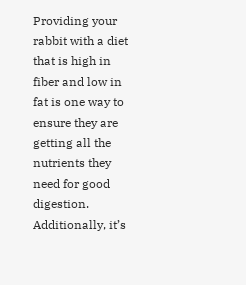Providing your rabbit with a diet that is high in fiber and low in fat is one way to ensure they are getting all the nutrients they need for good digestion. Additionally, it’s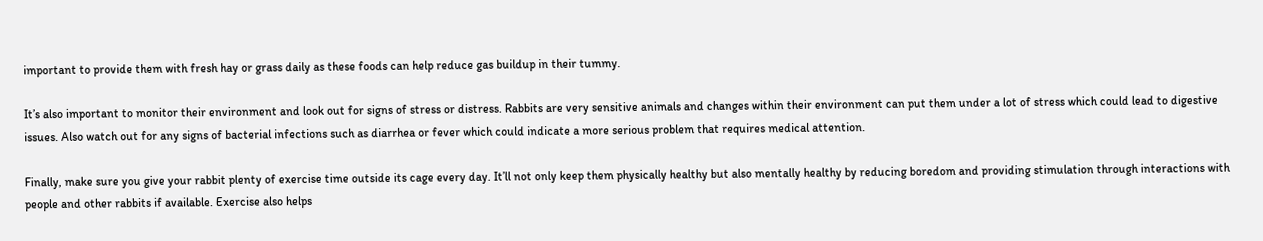important to provide them with fresh hay or grass daily as these foods can help reduce gas buildup in their tummy.

It’s also important to monitor their environment and look out for signs of stress or distress. Rabbits are very sensitive animals and changes within their environment can put them under a lot of stress which could lead to digestive issues. Also watch out for any signs of bacterial infections such as diarrhea or fever which could indicate a more serious problem that requires medical attention.

Finally, make sure you give your rabbit plenty of exercise time outside its cage every day. It’ll not only keep them physically healthy but also mentally healthy by reducing boredom and providing stimulation through interactions with people and other rabbits if available. Exercise also helps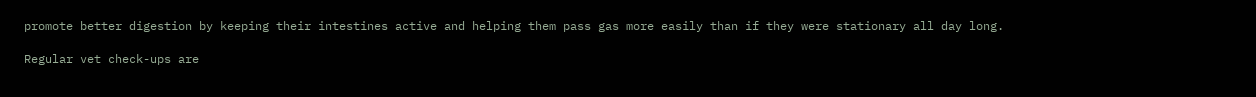promote better digestion by keeping their intestines active and helping them pass gas more easily than if they were stationary all day long.

Regular vet check-ups are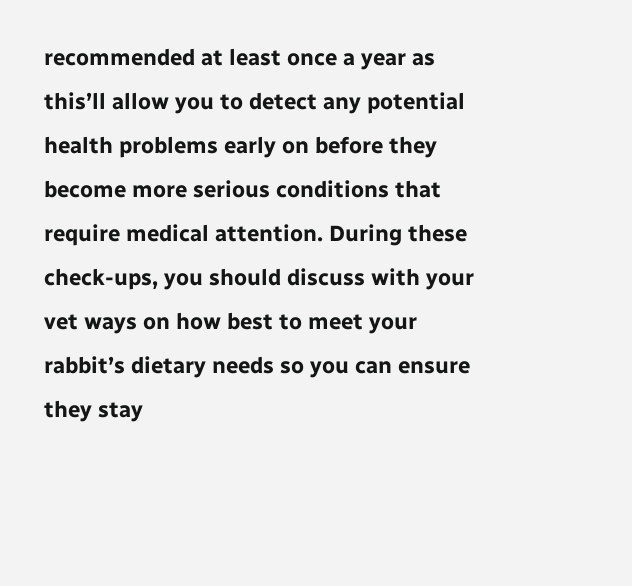recommended at least once a year as this’ll allow you to detect any potential health problems early on before they become more serious conditions that require medical attention. During these check-ups, you should discuss with your vet ways on how best to meet your rabbit’s dietary needs so you can ensure they stay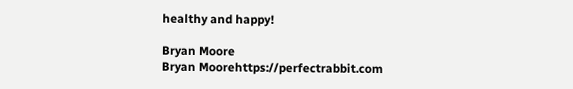healthy and happy!

Bryan Moore
Bryan Moorehttps://perfectrabbit.com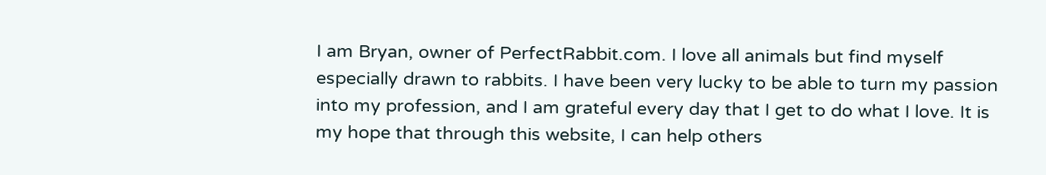I am Bryan, owner of PerfectRabbit.com. I love all animals but find myself especially drawn to rabbits. I have been very lucky to be able to turn my passion into my profession, and I am grateful every day that I get to do what I love. It is my hope that through this website, I can help others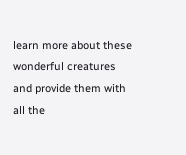learn more about these wonderful creatures and provide them with all the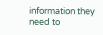information they need to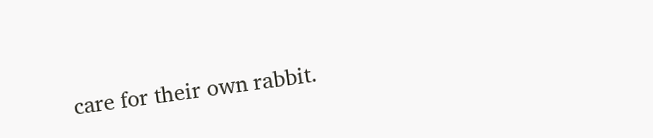care for their own rabbit.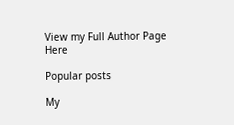View my Full Author Page Here

Popular posts

My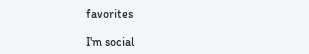favorites

I'm social